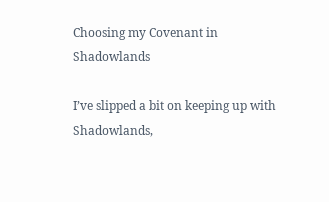Choosing my Covenant in Shadowlands

I’ve slipped a bit on keeping up with Shadowlands,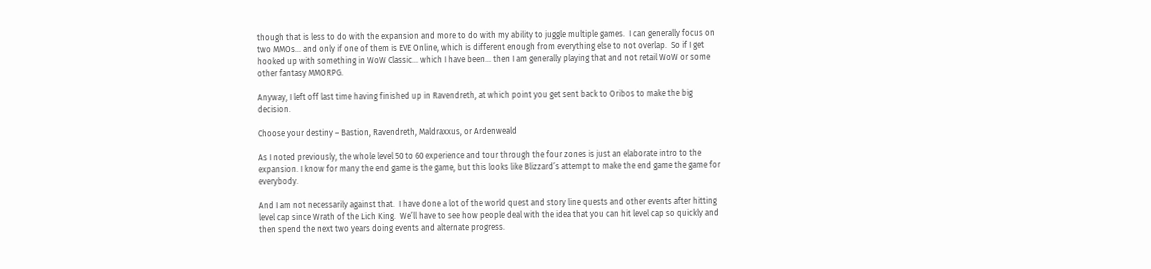though that is less to do with the expansion and more to do with my ability to juggle multiple games.  I can generally focus on two MMOs… and only if one of them is EVE Online, which is different enough from everything else to not overlap.  So if I get hooked up with something in WoW Classic… which I have been… then I am generally playing that and not retail WoW or some other fantasy MMORPG.

Anyway, I left off last time having finished up in Ravendreth, at which point you get sent back to Oribos to make the big decision.

Choose your destiny – Bastion, Ravendreth, Maldraxxus, or Ardenweald

As I noted previously, the whole level 50 to 60 experience and tour through the four zones is just an elaborate intro to the expansion. I know for many the end game is the game, but this looks like Blizzard’s attempt to make the end game the game for everybody.

And I am not necessarily against that.  I have done a lot of the world quest and story line quests and other events after hitting level cap since Wrath of the Lich King.  We’ll have to see how people deal with the idea that you can hit level cap so quickly and then spend the next two years doing events and alternate progress.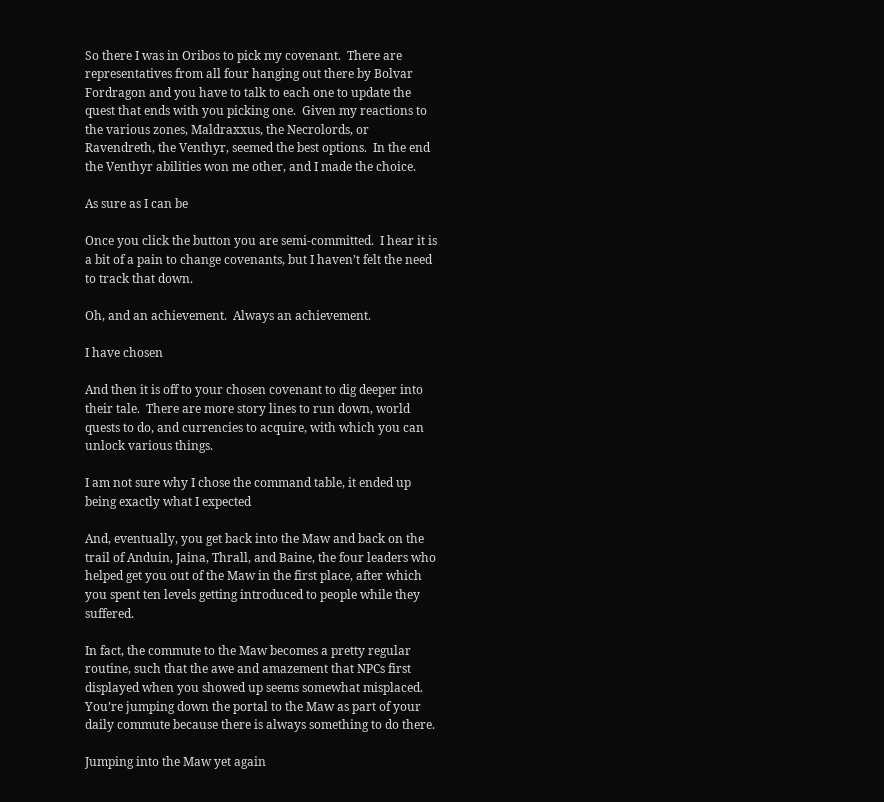So there I was in Oribos to pick my covenant.  There are representatives from all four hanging out there by Bolvar Fordragon and you have to talk to each one to update the quest that ends with you picking one.  Given my reactions to the various zones, Maldraxxus, the Necrolords, or Ravendreth, the Venthyr, seemed the best options.  In the end the Venthyr abilities won me other, and I made the choice.

As sure as I can be

Once you click the button you are semi-committed.  I hear it is a bit of a pain to change covenants, but I haven’t felt the need to track that down.

Oh, and an achievement.  Always an achievement.

I have chosen

And then it is off to your chosen covenant to dig deeper into their tale.  There are more story lines to run down, world quests to do, and currencies to acquire, with which you can unlock various things.

I am not sure why I chose the command table, it ended up being exactly what I expected

And, eventually, you get back into the Maw and back on the trail of Anduin, Jaina, Thrall, and Baine, the four leaders who helped get you out of the Maw in the first place, after which you spent ten levels getting introduced to people while they suffered.

In fact, the commute to the Maw becomes a pretty regular routine, such that the awe and amazement that NPCs first displayed when you showed up seems somewhat misplaced.  You’re jumping down the portal to the Maw as part of your daily commute because there is always something to do there.

Jumping into the Maw yet again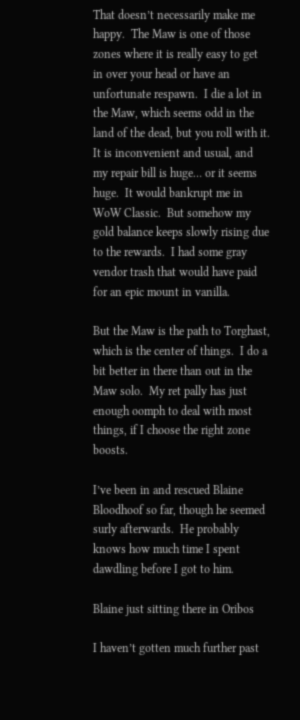That doesn’t necessarily make me happy.  The Maw is one of those zones where it is really easy to get in over your head or have an unfortunate respawn.  I die a lot in the Maw, which seems odd in the land of the dead, but you roll with it.  It is inconvenient and usual, and my repair bill is huge… or it seems huge.  It would bankrupt me in WoW Classic.  But somehow my gold balance keeps slowly rising due to the rewards.  I had some gray vendor trash that would have paid for an epic mount in vanilla.

But the Maw is the path to Torghast, which is the center of things.  I do a bit better in there than out in the Maw solo.  My ret pally has just enough oomph to deal with most things, if I choose the right zone boosts.

I’ve been in and rescued Blaine Bloodhoof so far, though he seemed surly afterwards.  He probably knows how much time I spent dawdling before I got to him.

Blaine just sitting there in Oribos

I haven’t gotten much further past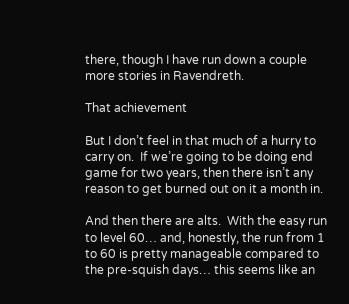there, though I have run down a couple more stories in Ravendreth.

That achievement

But I don’t feel in that much of a hurry to carry on.  If we’re going to be doing end game for two years, then there isn’t any reason to get burned out on it a month in.

And then there are alts.  With the easy run to level 60… and, honestly, the run from 1 to 60 is pretty manageable compared to the pre-squish days… this seems like an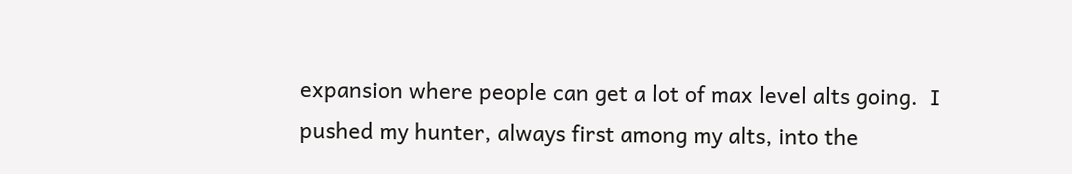expansion where people can get a lot of max level alts going.  I pushed my hunter, always first among my alts, into the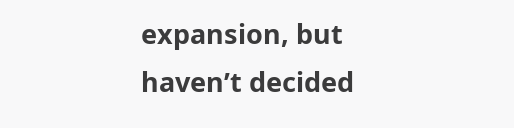expansion, but haven’t decided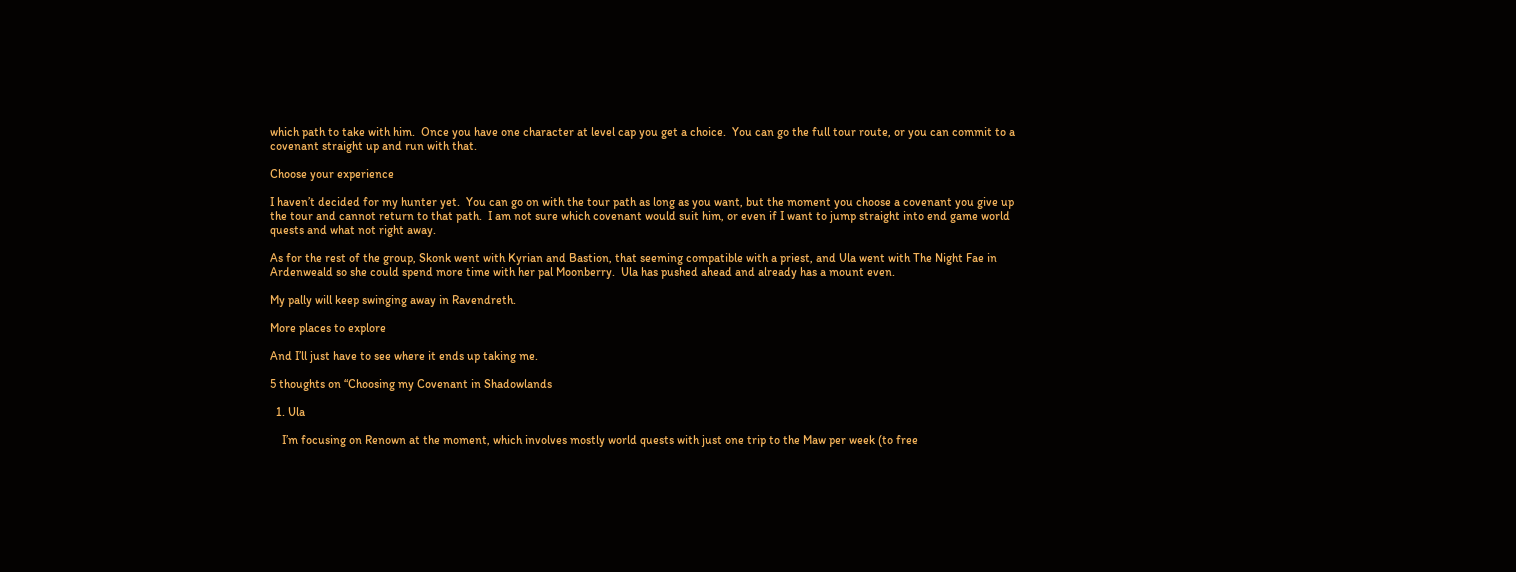which path to take with him.  Once you have one character at level cap you get a choice.  You can go the full tour route, or you can commit to a covenant straight up and run with that.

Choose your experience

I haven’t decided for my hunter yet.  You can go on with the tour path as long as you want, but the moment you choose a covenant you give up the tour and cannot return to that path.  I am not sure which covenant would suit him, or even if I want to jump straight into end game world quests and what not right away.

As for the rest of the group, Skonk went with Kyrian and Bastion, that seeming compatible with a priest, and Ula went with The Night Fae in Ardenweald so she could spend more time with her pal Moonberry.  Ula has pushed ahead and already has a mount even.

My pally will keep swinging away in Ravendreth.

More places to explore

And I’ll just have to see where it ends up taking me.

5 thoughts on “Choosing my Covenant in Shadowlands

  1. Ula

    I’m focusing on Renown at the moment, which involves mostly world quests with just one trip to the Maw per week (to free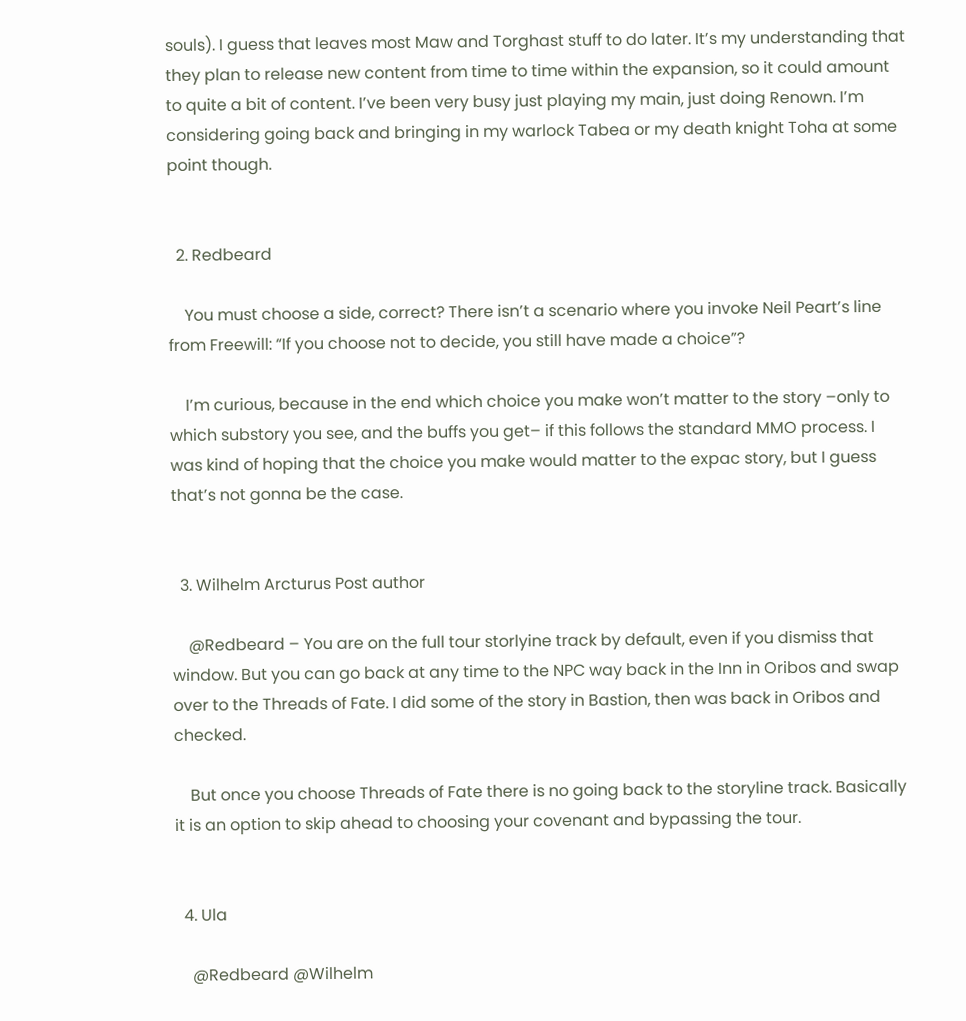souls). I guess that leaves most Maw and Torghast stuff to do later. It’s my understanding that they plan to release new content from time to time within the expansion, so it could amount to quite a bit of content. I’ve been very busy just playing my main, just doing Renown. I’m considering going back and bringing in my warlock Tabea or my death knight Toha at some point though.


  2. Redbeard

    You must choose a side, correct? There isn’t a scenario where you invoke Neil Peart’s line from Freewill: “If you choose not to decide, you still have made a choice”?

    I’m curious, because in the end which choice you make won’t matter to the story –only to which substory you see, and the buffs you get– if this follows the standard MMO process. I was kind of hoping that the choice you make would matter to the expac story, but I guess that’s not gonna be the case.


  3. Wilhelm Arcturus Post author

    @Redbeard – You are on the full tour storlyine track by default, even if you dismiss that window. But you can go back at any time to the NPC way back in the Inn in Oribos and swap over to the Threads of Fate. I did some of the story in Bastion, then was back in Oribos and checked.

    But once you choose Threads of Fate there is no going back to the storyline track. Basically it is an option to skip ahead to choosing your covenant and bypassing the tour.


  4. Ula

    @Redbeard @Wilhelm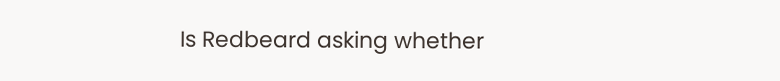Is Redbeard asking whether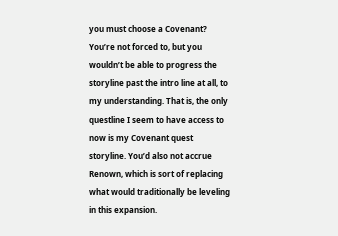you must choose a Covenant? You’re not forced to, but you wouldn’t be able to progress the storyline past the intro line at all, to my understanding. That is, the only questline I seem to have access to now is my Covenant quest storyline. You’d also not accrue Renown, which is sort of replacing what would traditionally be leveling in this expansion.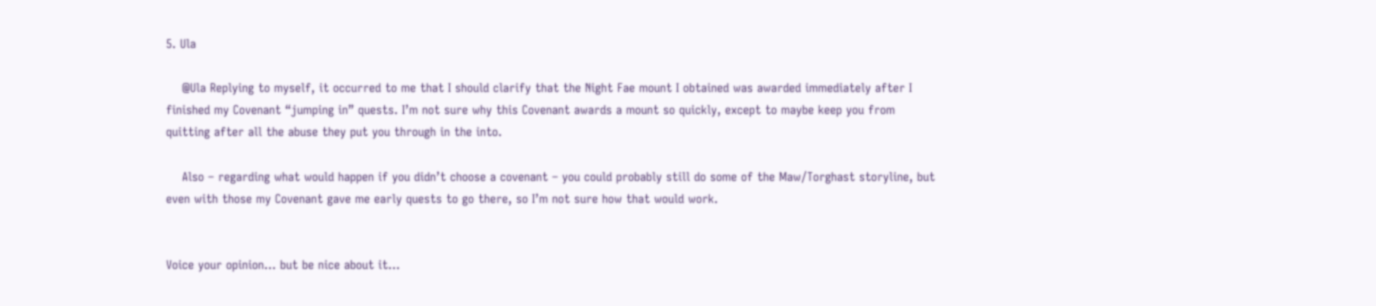5. Ula

    @Ula Replying to myself, it occurred to me that I should clarify that the Night Fae mount I obtained was awarded immediately after I finished my Covenant “jumping in” quests. I’m not sure why this Covenant awards a mount so quickly, except to maybe keep you from quitting after all the abuse they put you through in the into.

    Also – regarding what would happen if you didn’t choose a covenant – you could probably still do some of the Maw/Torghast storyline, but even with those my Covenant gave me early quests to go there, so I’m not sure how that would work.


Voice your opinion... but be nice about it...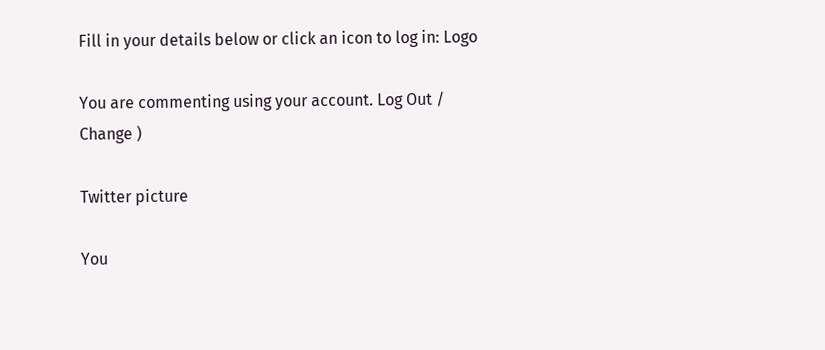Fill in your details below or click an icon to log in: Logo

You are commenting using your account. Log Out /  Change )

Twitter picture

You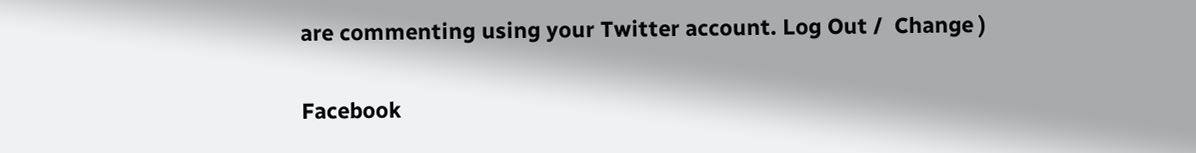are commenting using your Twitter account. Log Out /  Change )

Facebook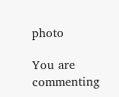photo

You are commenting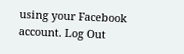using your Facebook account. Log Out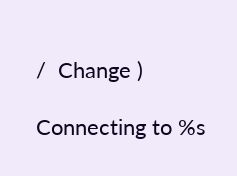/  Change )

Connecting to %s